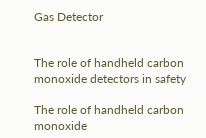Gas Detector


The role of handheld carbon monoxide detectors in safety

The role of handheld carbon monoxide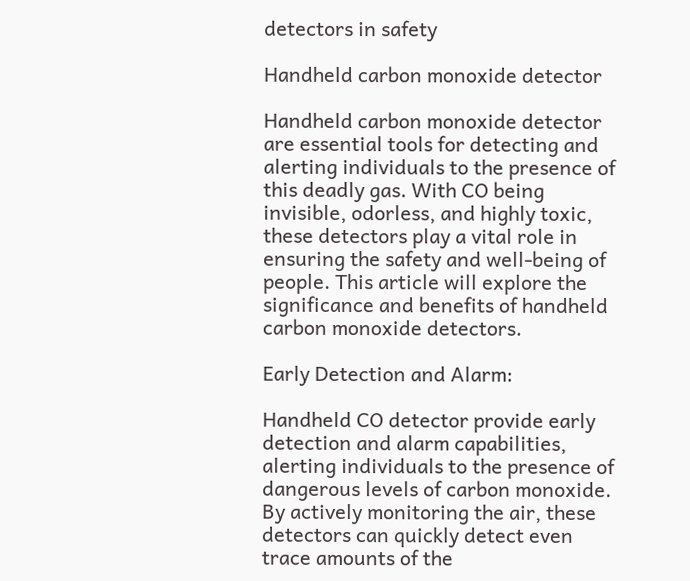detectors in safety

Handheld carbon monoxide detector

Handheld carbon monoxide detector are essential tools for detecting and alerting individuals to the presence of this deadly gas. With CO being invisible, odorless, and highly toxic, these detectors play a vital role in ensuring the safety and well-being of people. This article will explore the significance and benefits of handheld carbon monoxide detectors.

Early Detection and Alarm:

Handheld CO detector provide early detection and alarm capabilities, alerting individuals to the presence of dangerous levels of carbon monoxide. By actively monitoring the air, these detectors can quickly detect even trace amounts of the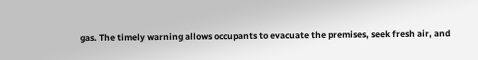gas. The timely warning allows occupants to evacuate the premises, seek fresh air, and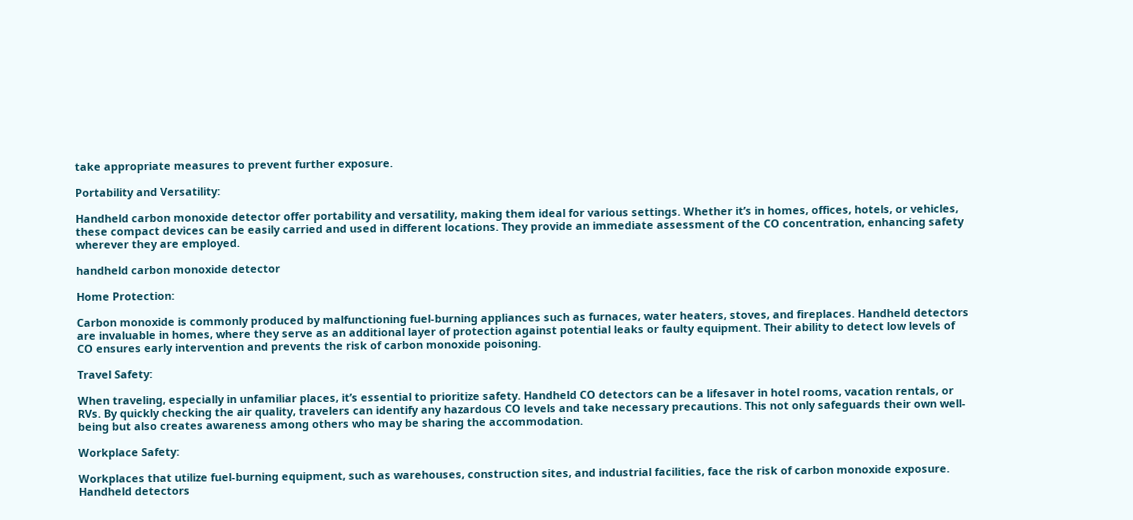take appropriate measures to prevent further exposure.

Portability and Versatility:

Handheld carbon monoxide detector offer portability and versatility, making them ideal for various settings. Whether it’s in homes, offices, hotels, or vehicles, these compact devices can be easily carried and used in different locations. They provide an immediate assessment of the CO concentration, enhancing safety wherever they are employed.

handheld carbon monoxide detector

Home Protection:

Carbon monoxide is commonly produced by malfunctioning fuel-burning appliances such as furnaces, water heaters, stoves, and fireplaces. Handheld detectors are invaluable in homes, where they serve as an additional layer of protection against potential leaks or faulty equipment. Their ability to detect low levels of CO ensures early intervention and prevents the risk of carbon monoxide poisoning.

Travel Safety:

When traveling, especially in unfamiliar places, it’s essential to prioritize safety. Handheld CO detectors can be a lifesaver in hotel rooms, vacation rentals, or RVs. By quickly checking the air quality, travelers can identify any hazardous CO levels and take necessary precautions. This not only safeguards their own well-being but also creates awareness among others who may be sharing the accommodation.

Workplace Safety:

Workplaces that utilize fuel-burning equipment, such as warehouses, construction sites, and industrial facilities, face the risk of carbon monoxide exposure. Handheld detectors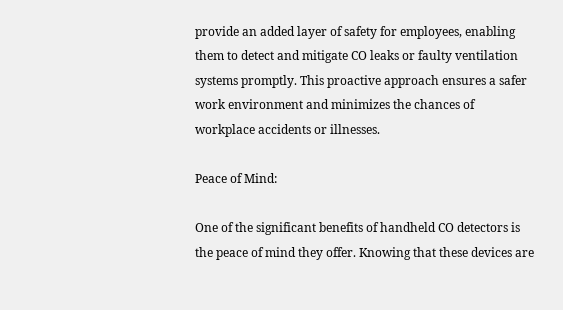provide an added layer of safety for employees, enabling them to detect and mitigate CO leaks or faulty ventilation systems promptly. This proactive approach ensures a safer work environment and minimizes the chances of workplace accidents or illnesses.

Peace of Mind:

One of the significant benefits of handheld CO detectors is the peace of mind they offer. Knowing that these devices are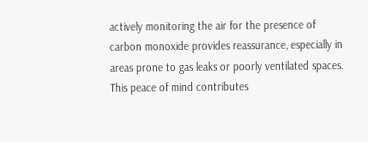actively monitoring the air for the presence of carbon monoxide provides reassurance, especially in areas prone to gas leaks or poorly ventilated spaces. This peace of mind contributes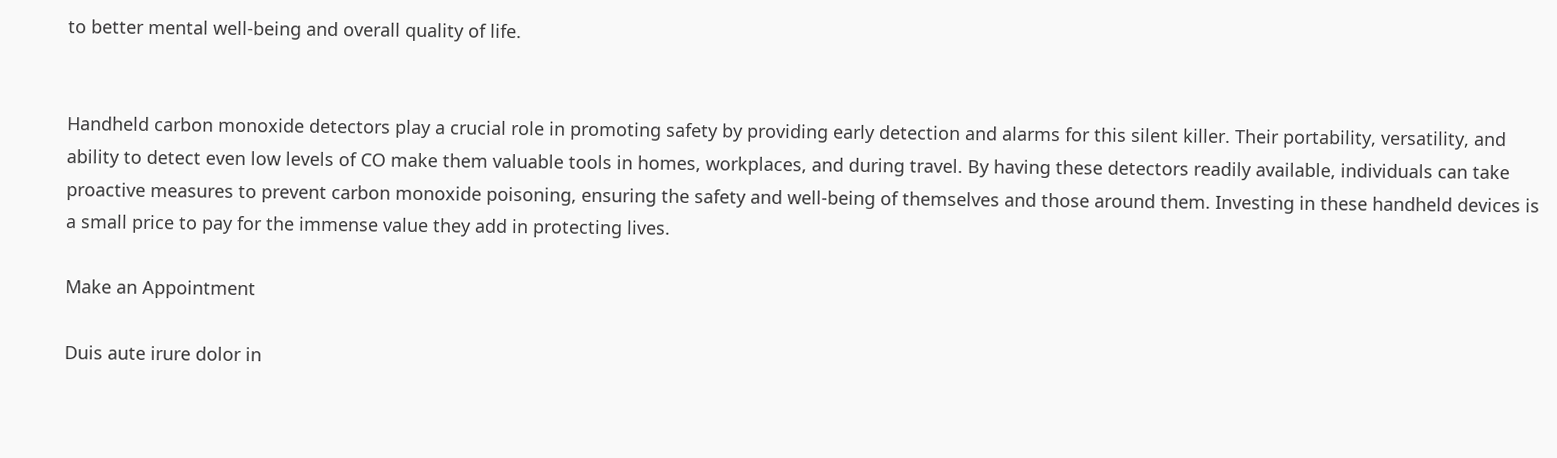to better mental well-being and overall quality of life.


Handheld carbon monoxide detectors play a crucial role in promoting safety by providing early detection and alarms for this silent killer. Their portability, versatility, and ability to detect even low levels of CO make them valuable tools in homes, workplaces, and during travel. By having these detectors readily available, individuals can take proactive measures to prevent carbon monoxide poisoning, ensuring the safety and well-being of themselves and those around them. Investing in these handheld devices is a small price to pay for the immense value they add in protecting lives.

Make an Appointment

Duis aute irure dolor in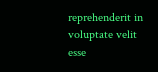reprehenderit in voluptate velit esse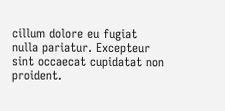cillum dolore eu fugiat nulla pariatur. Excepteur sint occaecat cupidatat non proident.